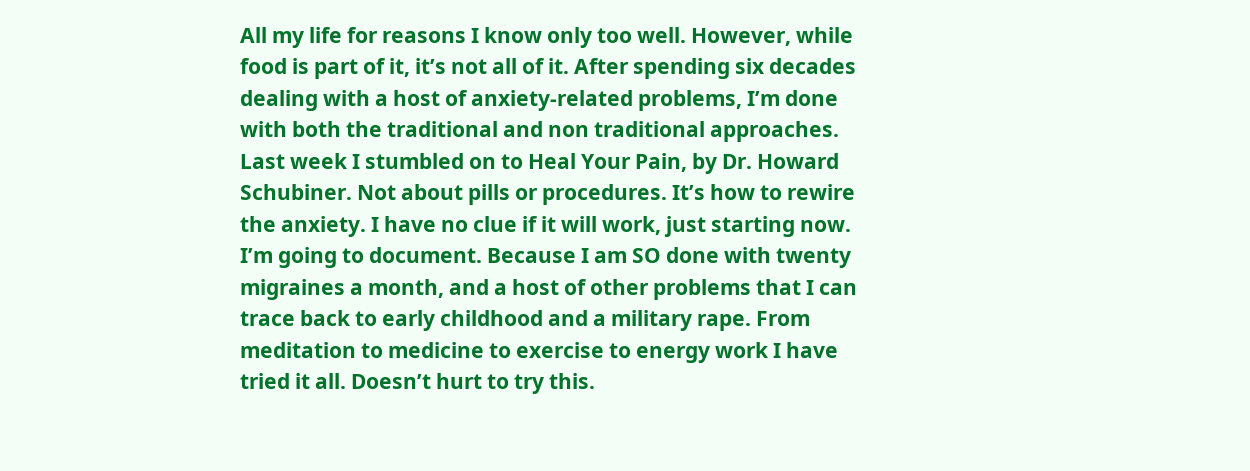All my life for reasons I know only too well. However, while food is part of it, it’s not all of it. After spending six decades dealing with a host of anxiety-related problems, I’m done with both the traditional and non traditional approaches. Last week I stumbled on to Heal Your Pain, by Dr. Howard Schubiner. Not about pills or procedures. It’s how to rewire the anxiety. I have no clue if it will work, just starting now. I’m going to document. Because I am SO done with twenty migraines a month, and a host of other problems that I can trace back to early childhood and a military rape. From meditation to medicine to exercise to energy work I have tried it all. Doesn’t hurt to try this.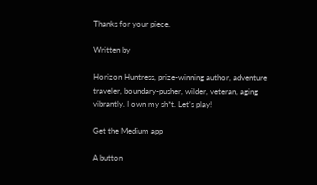Thanks for your piece.

Written by

Horizon Huntress, prize-winning author, adventure traveler, boundary-pusher, wilder, veteran, aging vibrantly. I own my sh*t. Let’s play!

Get the Medium app

A button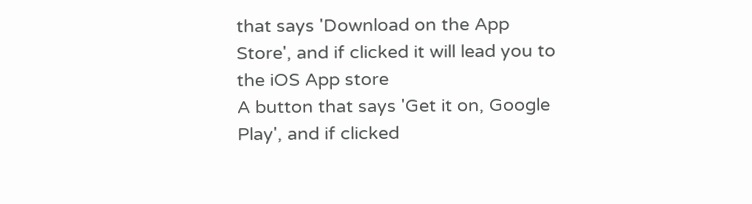that says 'Download on the App Store', and if clicked it will lead you to the iOS App store
A button that says 'Get it on, Google Play', and if clicked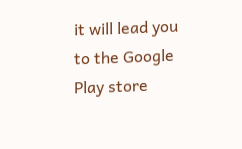it will lead you to the Google Play store